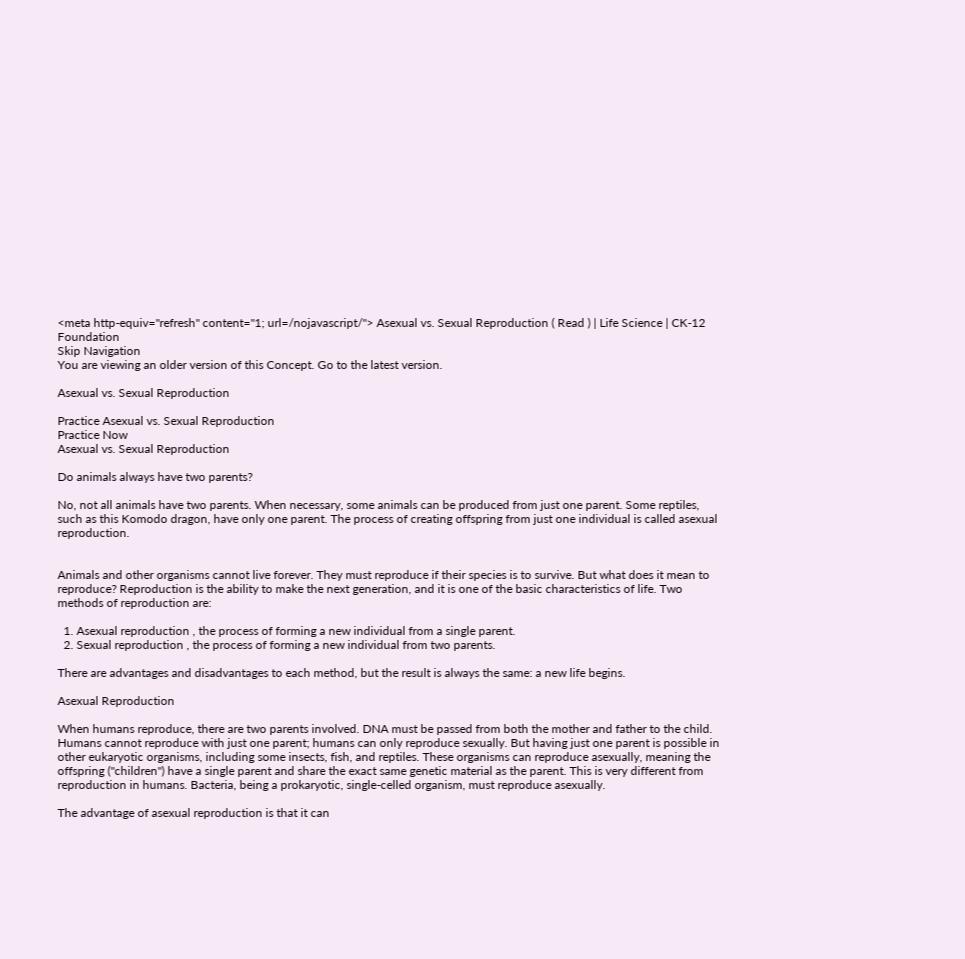<meta http-equiv="refresh" content="1; url=/nojavascript/"> Asexual vs. Sexual Reproduction ( Read ) | Life Science | CK-12 Foundation
Skip Navigation
You are viewing an older version of this Concept. Go to the latest version.

Asexual vs. Sexual Reproduction

Practice Asexual vs. Sexual Reproduction
Practice Now
Asexual vs. Sexual Reproduction

Do animals always have two parents?

No, not all animals have two parents. When necessary, some animals can be produced from just one parent. Some reptiles, such as this Komodo dragon, have only one parent. The process of creating offspring from just one individual is called asexual reproduction.


Animals and other organisms cannot live forever. They must reproduce if their species is to survive. But what does it mean to reproduce? Reproduction is the ability to make the next generation, and it is one of the basic characteristics of life. Two methods of reproduction are:

  1. Asexual reproduction , the process of forming a new individual from a single parent.
  2. Sexual reproduction , the process of forming a new individual from two parents.

There are advantages and disadvantages to each method, but the result is always the same: a new life begins.

Asexual Reproduction

When humans reproduce, there are two parents involved. DNA must be passed from both the mother and father to the child. Humans cannot reproduce with just one parent; humans can only reproduce sexually. But having just one parent is possible in other eukaryotic organisms, including some insects, fish, and reptiles. These organisms can reproduce asexually, meaning the offspring ("children") have a single parent and share the exact same genetic material as the parent. This is very different from reproduction in humans. Bacteria, being a prokaryotic, single-celled organism, must reproduce asexually.

The advantage of asexual reproduction is that it can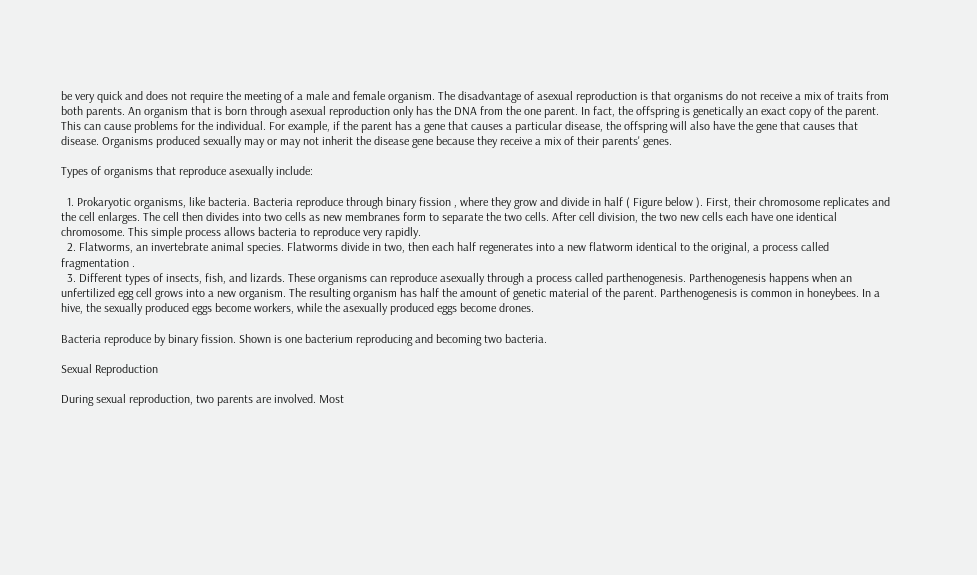be very quick and does not require the meeting of a male and female organism. The disadvantage of asexual reproduction is that organisms do not receive a mix of traits from both parents. An organism that is born through asexual reproduction only has the DNA from the one parent. In fact, the offspring is genetically an exact copy of the parent. This can cause problems for the individual. For example, if the parent has a gene that causes a particular disease, the offspring will also have the gene that causes that disease. Organisms produced sexually may or may not inherit the disease gene because they receive a mix of their parents' genes.

Types of organisms that reproduce asexually include:

  1. Prokaryotic organisms, like bacteria. Bacteria reproduce through binary fission , where they grow and divide in half ( Figure below ). First, their chromosome replicates and the cell enlarges. The cell then divides into two cells as new membranes form to separate the two cells. After cell division, the two new cells each have one identical chromosome. This simple process allows bacteria to reproduce very rapidly.
  2. Flatworms, an invertebrate animal species. Flatworms divide in two, then each half regenerates into a new flatworm identical to the original, a process called fragmentation .
  3. Different types of insects, fish, and lizards. These organisms can reproduce asexually through a process called parthenogenesis. Parthenogenesis happens when an unfertilized egg cell grows into a new organism. The resulting organism has half the amount of genetic material of the parent. Parthenogenesis is common in honeybees. In a hive, the sexually produced eggs become workers, while the asexually produced eggs become drones.

Bacteria reproduce by binary fission. Shown is one bacterium reproducing and becoming two bacteria.

Sexual Reproduction

During sexual reproduction, two parents are involved. Most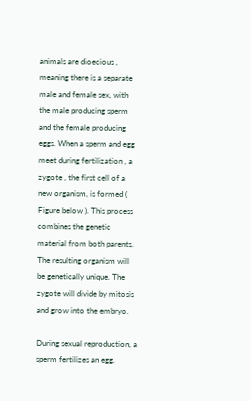animals are dioecious , meaning there is a separate male and female sex, with the male producing sperm and the female producing eggs. When a sperm and egg meet during fertilization , a zygote , the first cell of a new organism, is formed ( Figure below ). This process combines the genetic material from both parents. The resulting organism will be genetically unique. The zygote will divide by mitosis and grow into the embryo.

During sexual reproduction, a sperm fertilizes an egg.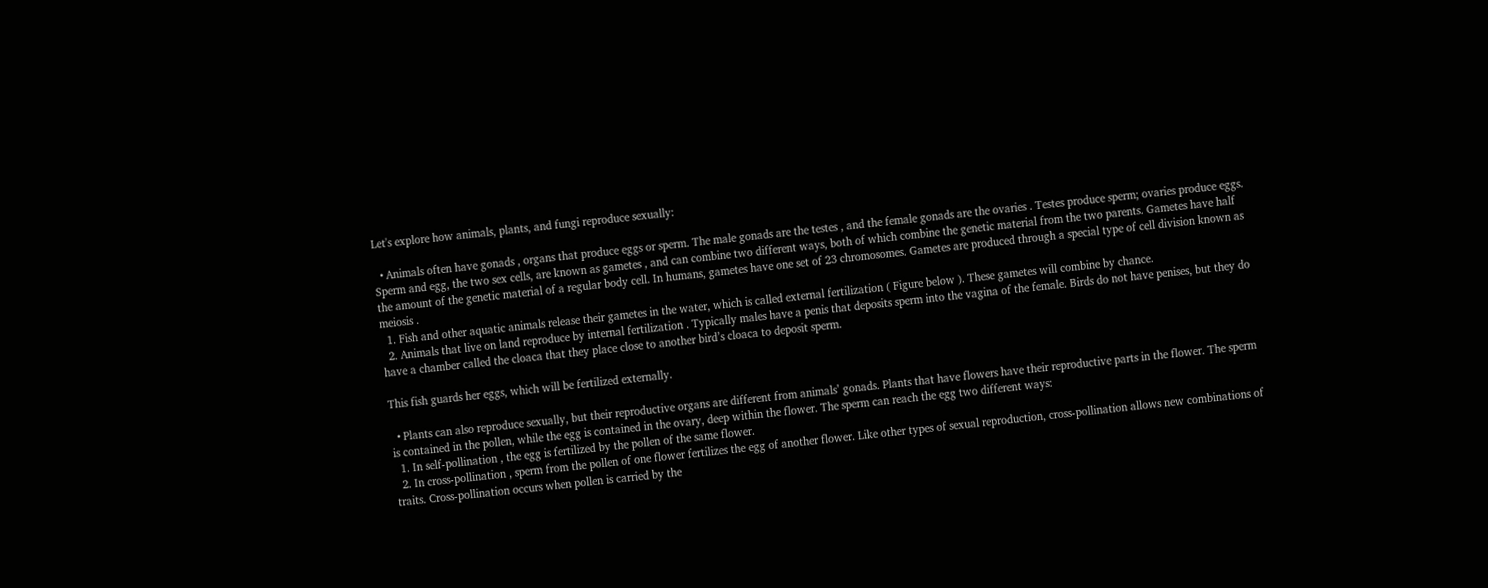Let's explore how animals, plants, and fungi reproduce sexually:

  • Animals often have gonads , organs that produce eggs or sperm. The male gonads are the testes , and the female gonads are the ovaries . Testes produce sperm; ovaries produce eggs. Sperm and egg, the two sex cells, are known as gametes , and can combine two different ways, both of which combine the genetic material from the two parents. Gametes have half the amount of the genetic material of a regular body cell. In humans, gametes have one set of 23 chromosomes. Gametes are produced through a special type of cell division known as meiosis .
  1. Fish and other aquatic animals release their gametes in the water, which is called external fertilization ( Figure below ). These gametes will combine by chance.
  2. Animals that live on land reproduce by internal fertilization . Typically males have a penis that deposits sperm into the vagina of the female. Birds do not have penises, but they do have a chamber called the cloaca that they place close to another bird’s cloaca to deposit sperm.

This fish guards her eggs, which will be fertilized externally.

  • Plants can also reproduce sexually, but their reproductive organs are different from animals’ gonads. Plants that have flowers have their reproductive parts in the flower. The sperm is contained in the pollen, while the egg is contained in the ovary, deep within the flower. The sperm can reach the egg two different ways:
  1. In self-pollination , the egg is fertilized by the pollen of the same flower.
  2. In cross-pollination , sperm from the pollen of one flower fertilizes the egg of another flower. Like other types of sexual reproduction, cross-pollination allows new combinations of traits. Cross-pollination occurs when pollen is carried by the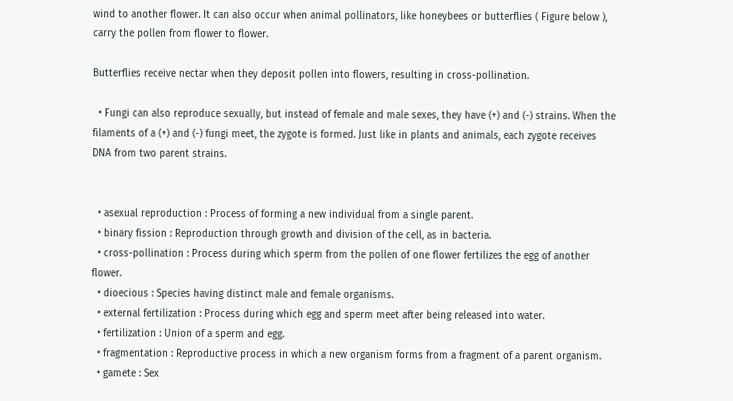wind to another flower. It can also occur when animal pollinators, like honeybees or butterflies ( Figure below ), carry the pollen from flower to flower.

Butterflies receive nectar when they deposit pollen into flowers, resulting in cross-pollination.

  • Fungi can also reproduce sexually, but instead of female and male sexes, they have (+) and (-) strains. When the filaments of a (+) and (-) fungi meet, the zygote is formed. Just like in plants and animals, each zygote receives DNA from two parent strains.


  • asexual reproduction : Process of forming a new individual from a single parent.
  • binary fission : Reproduction through growth and division of the cell, as in bacteria.
  • cross-pollination : Process during which sperm from the pollen of one flower fertilizes the egg of another flower.
  • dioecious : Species having distinct male and female organisms.
  • external fertilization : Process during which egg and sperm meet after being released into water.
  • fertilization : Union of a sperm and egg.
  • fragmentation : Reproductive process in which a new organism forms from a fragment of a parent organism.
  • gamete : Sex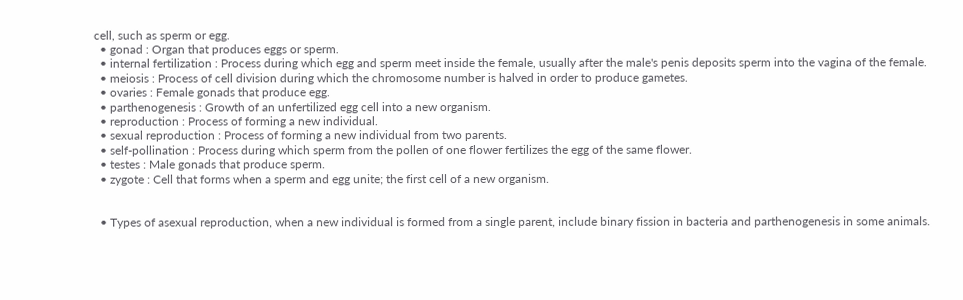cell, such as sperm or egg.
  • gonad : Organ that produces eggs or sperm.
  • internal fertilization : Process during which egg and sperm meet inside the female, usually after the male's penis deposits sperm into the vagina of the female.
  • meiosis : Process of cell division during which the chromosome number is halved in order to produce gametes.
  • ovaries : Female gonads that produce egg.
  • parthenogenesis : Growth of an unfertilized egg cell into a new organism.
  • reproduction : Process of forming a new individual.
  • sexual reproduction : Process of forming a new individual from two parents.
  • self-pollination : Process during which sperm from the pollen of one flower fertilizes the egg of the same flower.
  • testes : Male gonads that produce sperm.
  • zygote : Cell that forms when a sperm and egg unite; the first cell of a new organism.


  • Types of asexual reproduction, when a new individual is formed from a single parent, include binary fission in bacteria and parthenogenesis in some animals.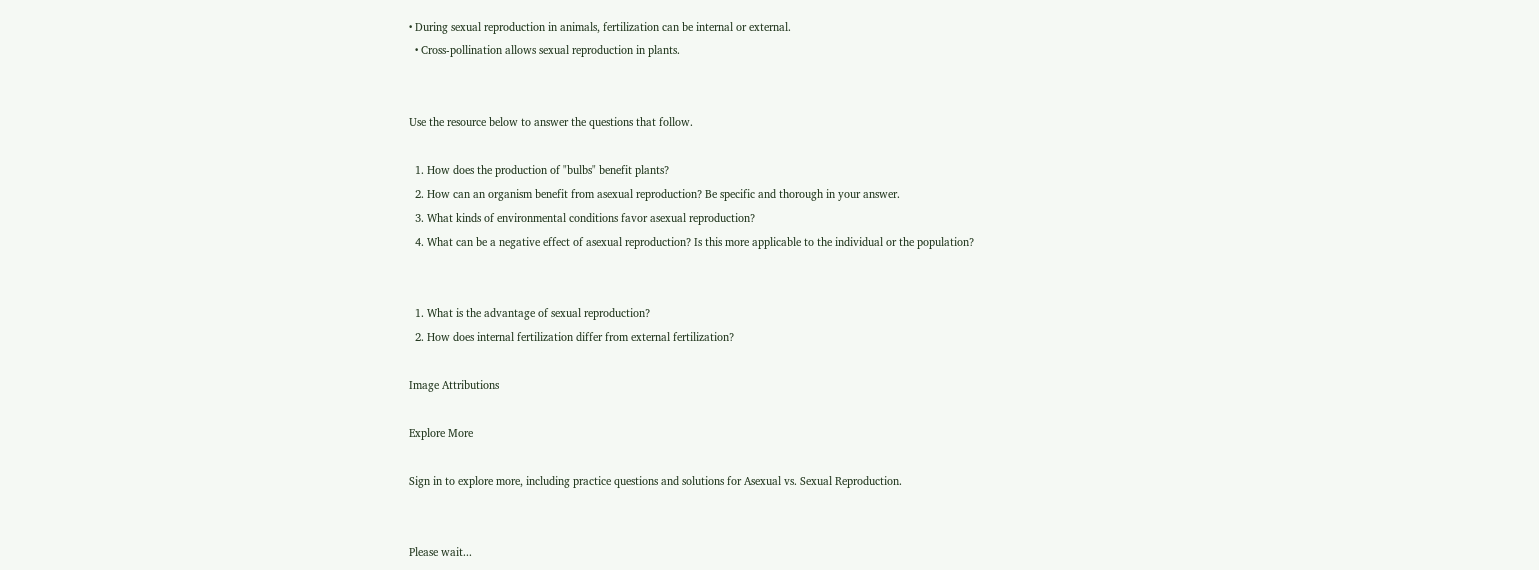• During sexual reproduction in animals, fertilization can be internal or external.
  • Cross-pollination allows sexual reproduction in plants.


Use the resource below to answer the questions that follow.

  1. How does the production of "bulbs" benefit plants?
  2. How can an organism benefit from asexual reproduction? Be specific and thorough in your answer.
  3. What kinds of environmental conditions favor asexual reproduction?
  4. What can be a negative effect of asexual reproduction? Is this more applicable to the individual or the population?


  1. What is the advantage of sexual reproduction?
  2. How does internal fertilization differ from external fertilization?

Image Attributions

Explore More

Sign in to explore more, including practice questions and solutions for Asexual vs. Sexual Reproduction.


Please wait...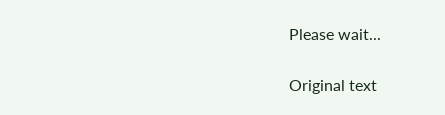Please wait...

Original text